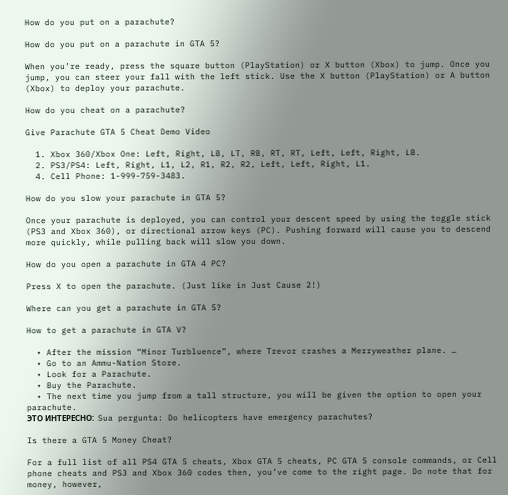How do you put on a parachute?

How do you put on a parachute in GTA 5?

When you’re ready, press the square button (PlayStation) or X button (Xbox) to jump. Once you jump, you can steer your fall with the left stick. Use the X button (PlayStation) or A button (Xbox) to deploy your parachute.

How do you cheat on a parachute?

Give Parachute GTA 5 Cheat Demo Video

  1. Xbox 360/Xbox One: Left, Right, LB, LT, RB, RT, RT, Left, Left, Right, LB.
  2. PS3/PS4: Left, Right, L1, L2, R1, R2, R2, Left, Left, Right, L1.
  4. Cell Phone: 1-999-759-3483.

How do you slow your parachute in GTA 5?

Once your parachute is deployed, you can control your descent speed by using the toggle stick (PS3 and Xbox 360), or directional arrow keys (PC). Pushing forward will cause you to descend more quickly, while pulling back will slow you down.

How do you open a parachute in GTA 4 PC?

Press X to open the parachute. (Just like in Just Cause 2!)

Where can you get a parachute in GTA 5?

How to get a parachute in GTA V?

  • After the mission “Minor Turbluence”, where Trevor crashes a Merryweather plane. …
  • Go to an Ammu-Nation Store.
  • Look for a Parachute.
  • Buy the Parachute.
  • The next time you jump from a tall structure, you will be given the option to open your parachute.
ЭТО ИНТЕРЕСНО:  Sua pergunta: Do helicopters have emergency parachutes?

Is there a GTA 5 Money Cheat?

For a full list of all PS4 GTA 5 cheats, Xbox GTA 5 cheats, PC GTA 5 console commands, or Cell phone cheats and PS3 and Xbox 360 codes then, you’ve come to the right page. Do note that for money, however,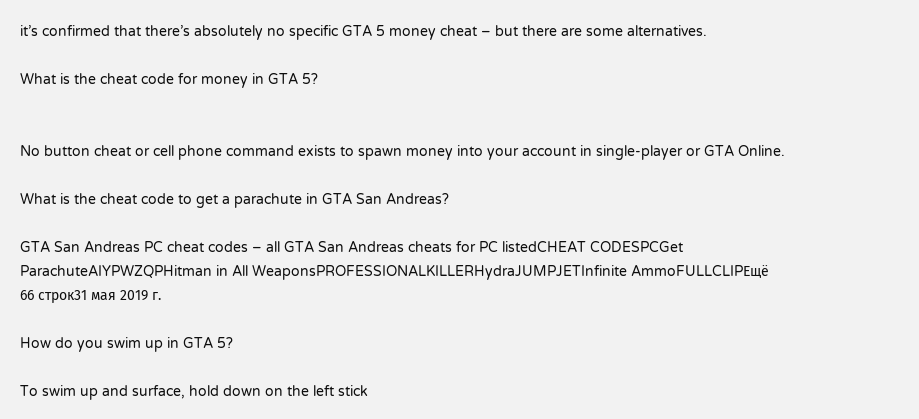it’s confirmed that there’s absolutely no specific GTA 5 money cheat – but there are some alternatives.

What is the cheat code for money in GTA 5?


No button cheat or cell phone command exists to spawn money into your account in single-player or GTA Online.

What is the cheat code to get a parachute in GTA San Andreas?

GTA San Andreas PC cheat codes – all GTA San Andreas cheats for PC listedCHEAT CODESPCGet ParachuteAIYPWZQPHitman in All WeaponsPROFESSIONALKILLERHydraJUMPJETInfinite AmmoFULLCLIPЕщё 66 строк31 мая 2019 г.

How do you swim up in GTA 5?

To swim up and surface, hold down on the left stick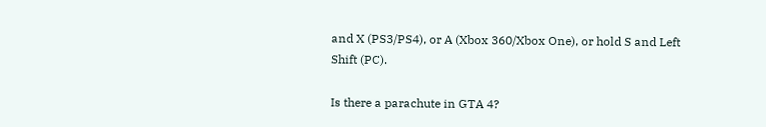and X (PS3/PS4), or A (Xbox 360/Xbox One), or hold S and Left Shift (PC).

Is there a parachute in GTA 4?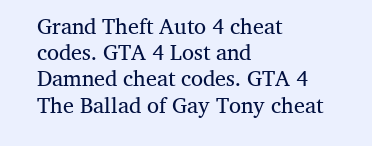Grand Theft Auto 4 cheat codes. GTA 4 Lost and Damned cheat codes. GTA 4 The Ballad of Gay Tony cheat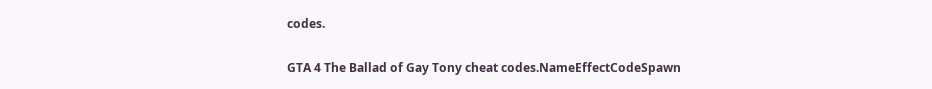codes.

GTA 4 The Ballad of Gay Tony cheat codes.NameEffectCodeSpawn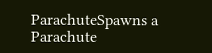ParachuteSpawns a Parachute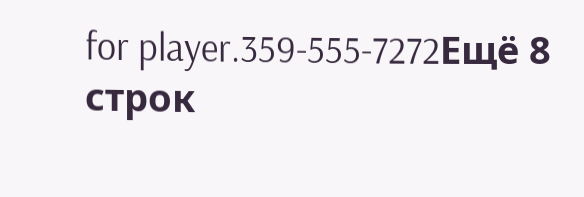for player.359-555-7272Ещё 8 строк